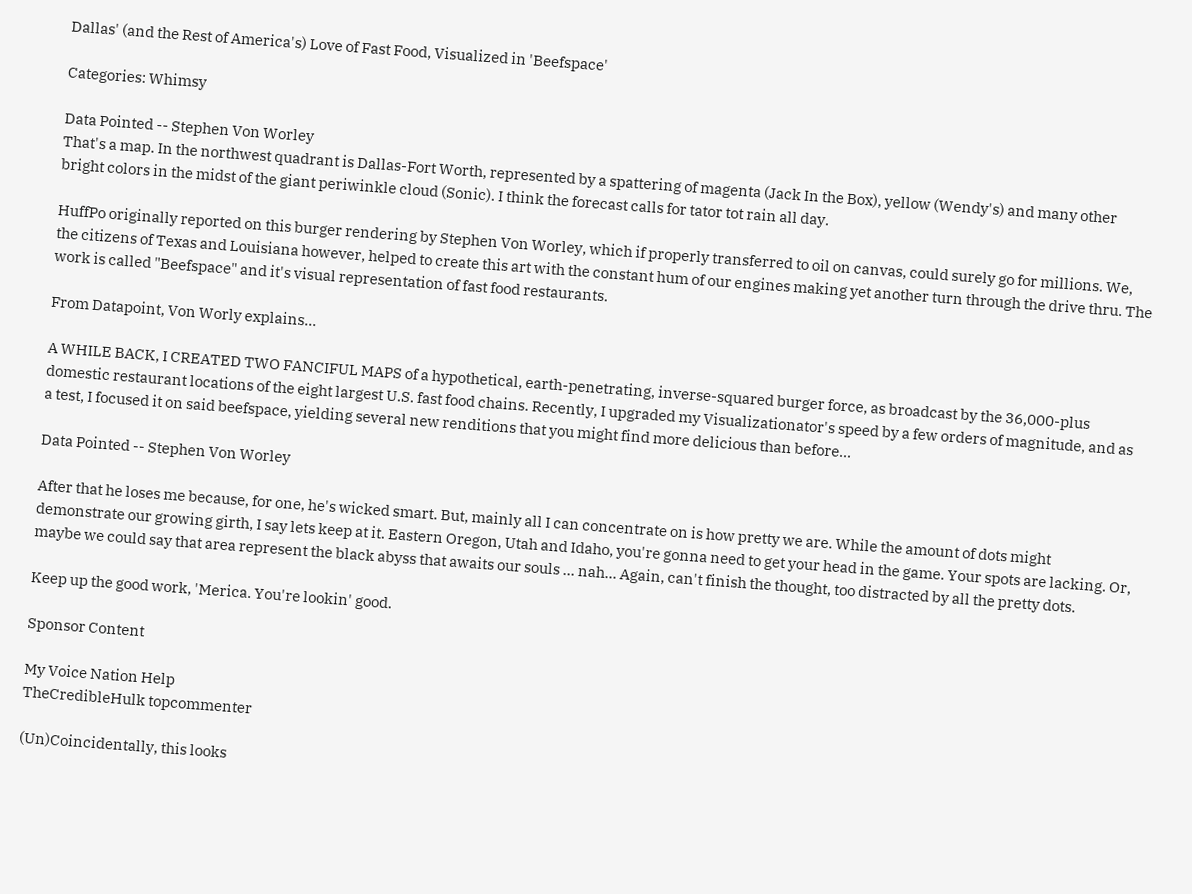Dallas' (and the Rest of America's) Love of Fast Food, Visualized in 'Beefspace'

Categories: Whimsy

Data Pointed -- Stephen Von Worley
That's a map. In the northwest quadrant is Dallas-Fort Worth, represented by a spattering of magenta (Jack In the Box), yellow (Wendy's) and many other bright colors in the midst of the giant periwinkle cloud (Sonic). I think the forecast calls for tator tot rain all day.

HuffPo originally reported on this burger rendering by Stephen Von Worley, which if properly transferred to oil on canvas, could surely go for millions. We, the citizens of Texas and Louisiana however, helped to create this art with the constant hum of our engines making yet another turn through the drive thru. The work is called "Beefspace" and it's visual representation of fast food restaurants.

From Datapoint, Von Worly explains...

A WHILE BACK, I CREATED TWO FANCIFUL MAPS of a hypothetical, earth-penetrating, inverse-squared burger force, as broadcast by the 36,000-plus domestic restaurant locations of the eight largest U.S. fast food chains. Recently, I upgraded my Visualizationator's speed by a few orders of magnitude, and as a test, I focused it on said beefspace, yielding several new renditions that you might find more delicious than before...

Data Pointed -- Stephen Von Worley

After that he loses me because, for one, he's wicked smart. But, mainly all I can concentrate on is how pretty we are. While the amount of dots might demonstrate our growing girth, I say lets keep at it. Eastern Oregon, Utah and Idaho, you're gonna need to get your head in the game. Your spots are lacking. Or, maybe we could say that area represent the black abyss that awaits our souls ... nah... Again, can't finish the thought, too distracted by all the pretty dots.

Keep up the good work, 'Merica. You're lookin' good.

Sponsor Content

My Voice Nation Help
TheCredibleHulk topcommenter

(Un)Coincidentally, this looks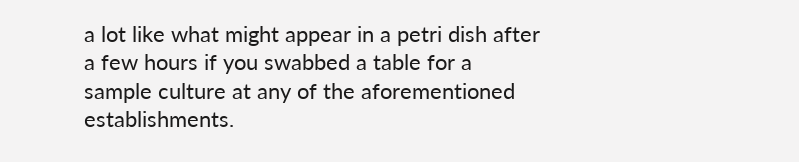a lot like what might appear in a petri dish after a few hours if you swabbed a table for a sample culture at any of the aforementioned establishments.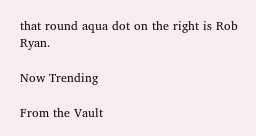that round aqua dot on the right is Rob Ryan.

Now Trending

From the Vault